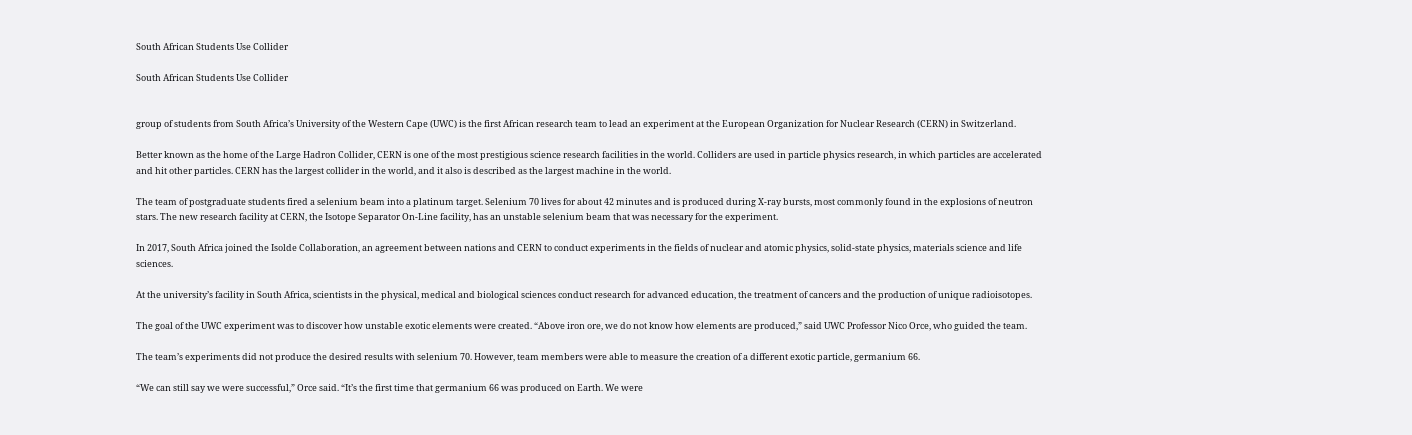South African Students Use Collider

South African Students Use Collider


group of students from South Africa’s University of the Western Cape (UWC) is the first African research team to lead an experiment at the European Organization for Nuclear Research (CERN) in Switzerland.

Better known as the home of the Large Hadron Collider, CERN is one of the most prestigious science research facilities in the world. Colliders are used in particle physics research, in which particles are accelerated and hit other particles. CERN has the largest collider in the world, and it also is described as the largest machine in the world.

The team of postgraduate students fired a selenium beam into a platinum target. Selenium 70 lives for about 42 minutes and is produced during X-ray bursts, most commonly found in the explosions of neutron stars. The new research facility at CERN, the Isotope Separator On-Line facility, has an unstable selenium beam that was necessary for the experiment.

In 2017, South Africa joined the Isolde Collaboration, an agreement between nations and CERN to conduct experiments in the fields of nuclear and atomic physics, solid-state physics, materials science and life sciences.

At the university’s facility in South Africa, scientists in the physical, medical and biological sciences conduct research for advanced education, the treatment of cancers and the production of unique radioisotopes.

The goal of the UWC experiment was to discover how unstable exotic elements were created. “Above iron ore, we do not know how elements are produced,” said UWC Professor Nico Orce, who guided the team.

The team’s experiments did not produce the desired results with selenium 70. However, team members were able to measure the creation of a different exotic particle, germanium 66.

“We can still say we were successful,” Orce said. “It’s the first time that germanium 66 was produced on Earth. We were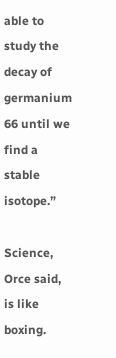able to study the decay of germanium 66 until we find a stable isotope.”

Science, Orce said, is like boxing.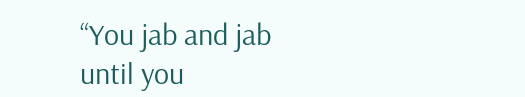“You jab and jab until you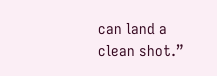can land a clean shot.”